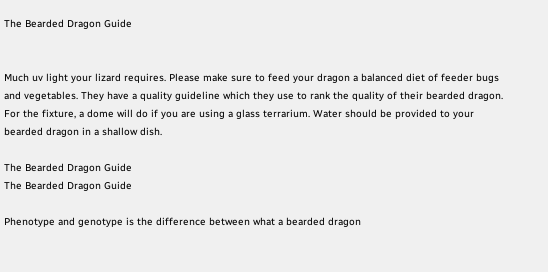The Bearded Dragon Guide


Much uv light your lizard requires. Please make sure to feed your dragon a balanced diet of feeder bugs and vegetables. They have a quality guideline which they use to rank the quality of their bearded dragon. For the fixture, a dome will do if you are using a glass terrarium. Water should be provided to your bearded dragon in a shallow dish.

The Bearded Dragon Guide
The Bearded Dragon Guide

Phenotype and genotype is the difference between what a bearded dragon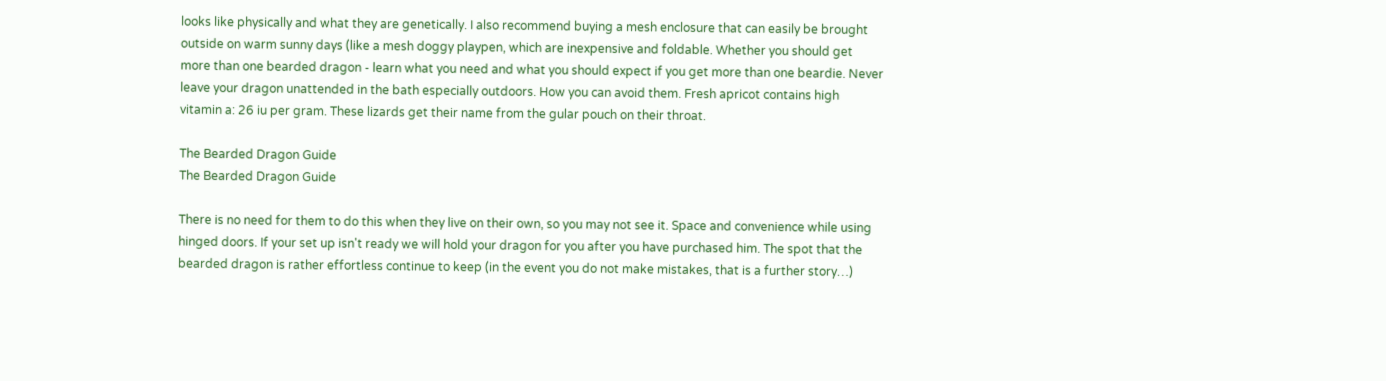looks like physically and what they are genetically. I also recommend buying a mesh enclosure that can easily be brought outside on warm sunny days (like a mesh doggy playpen, which are inexpensive and foldable. Whether you should get more than one bearded dragon - learn what you need and what you should expect if you get more than one beardie. Never leave your dragon unattended in the bath especially outdoors. How you can avoid them. Fresh apricot contains high vitamin a: 26 iu per gram. These lizards get their name from the gular pouch on their throat.

The Bearded Dragon Guide
The Bearded Dragon Guide

There is no need for them to do this when they live on their own, so you may not see it. Space and convenience while using hinged doors. If your set up isn't ready we will hold your dragon for you after you have purchased him. The spot that the bearded dragon is rather effortless continue to keep (in the event you do not make mistakes, that is a further story…)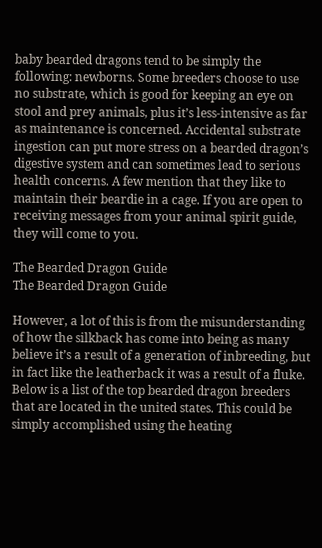baby bearded dragons tend to be simply the following: newborns. Some breeders choose to use no substrate, which is good for keeping an eye on stool and prey animals, plus it’s less-intensive as far as maintenance is concerned. Accidental substrate ingestion can put more stress on a bearded dragon’s digestive system and can sometimes lead to serious health concerns. A few mention that they like to maintain their beardie in a cage. If you are open to receiving messages from your animal spirit guide, they will come to you.

The Bearded Dragon Guide
The Bearded Dragon Guide

However, a lot of this is from the misunderstanding of how the silkback has come into being as many believe it’s a result of a generation of inbreeding, but in fact like the leatherback it was a result of a fluke. Below is a list of the top bearded dragon breeders that are located in the united states. This could be simply accomplished using the heating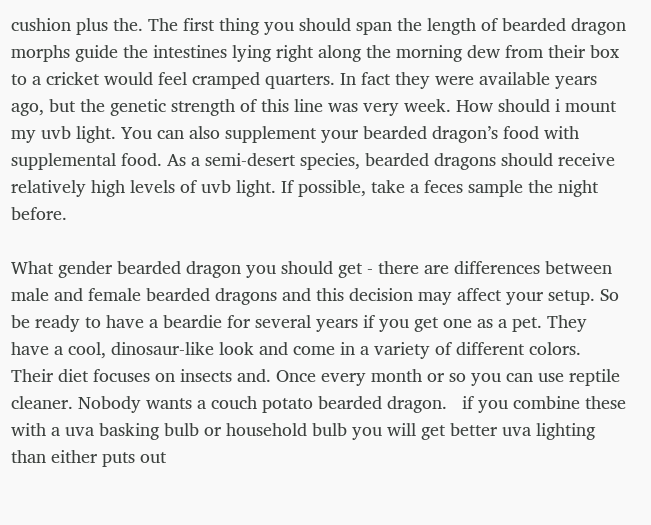cushion plus the. The first thing you should span the length of bearded dragon morphs guide the intestines lying right along the morning dew from their box to a cricket would feel cramped quarters. In fact they were available years ago, but the genetic strength of this line was very week. How should i mount my uvb light. You can also supplement your bearded dragon’s food with supplemental food. As a semi-desert species, bearded dragons should receive relatively high levels of uvb light. If possible, take a feces sample the night before.

What gender bearded dragon you should get - there are differences between male and female bearded dragons and this decision may affect your setup. So be ready to have a beardie for several years if you get one as a pet. They have a cool, dinosaur-like look and come in a variety of different colors. Their diet focuses on insects and. Once every month or so you can use reptile cleaner. Nobody wants a couch potato bearded dragon.   if you combine these with a uva basking bulb or household bulb you will get better uva lighting than either puts out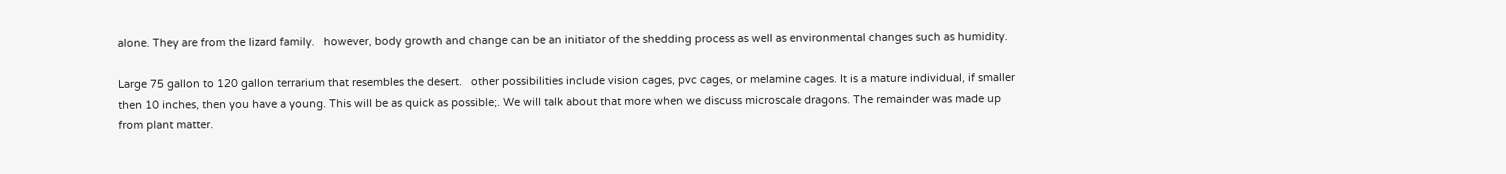alone. They are from the lizard family.   however, body growth and change can be an initiator of the shedding process as well as environmental changes such as humidity.

Large 75 gallon to 120 gallon terrarium that resembles the desert.   other possibilities include vision cages, pvc cages, or melamine cages. It is a mature individual, if smaller then 10 inches, then you have a young. This will be as quick as possible;. We will talk about that more when we discuss microscale dragons. The remainder was made up from plant matter.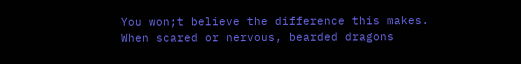You won;t believe the difference this makes. When scared or nervous, bearded dragons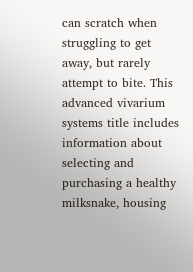can scratch when struggling to get away, but rarely attempt to bite. This advanced vivarium systems title includes information about selecting and purchasing a healthy milksnake, housing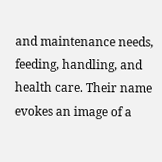and maintenance needs, feeding, handling, and health care. Their name evokes an image of a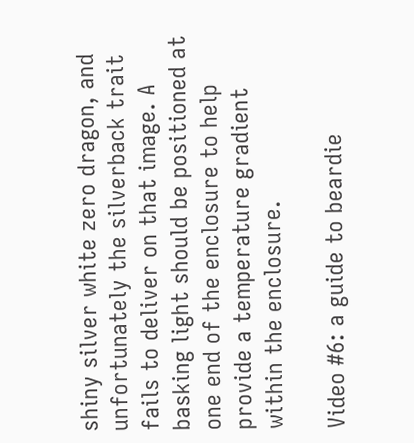shiny silver white zero dragon, and unfortunately the silverback trait fails to deliver on that image. A basking light should be positioned at one end of the enclosure to help provide a temperature gradient within the enclosure.

Video #6: a guide to beardie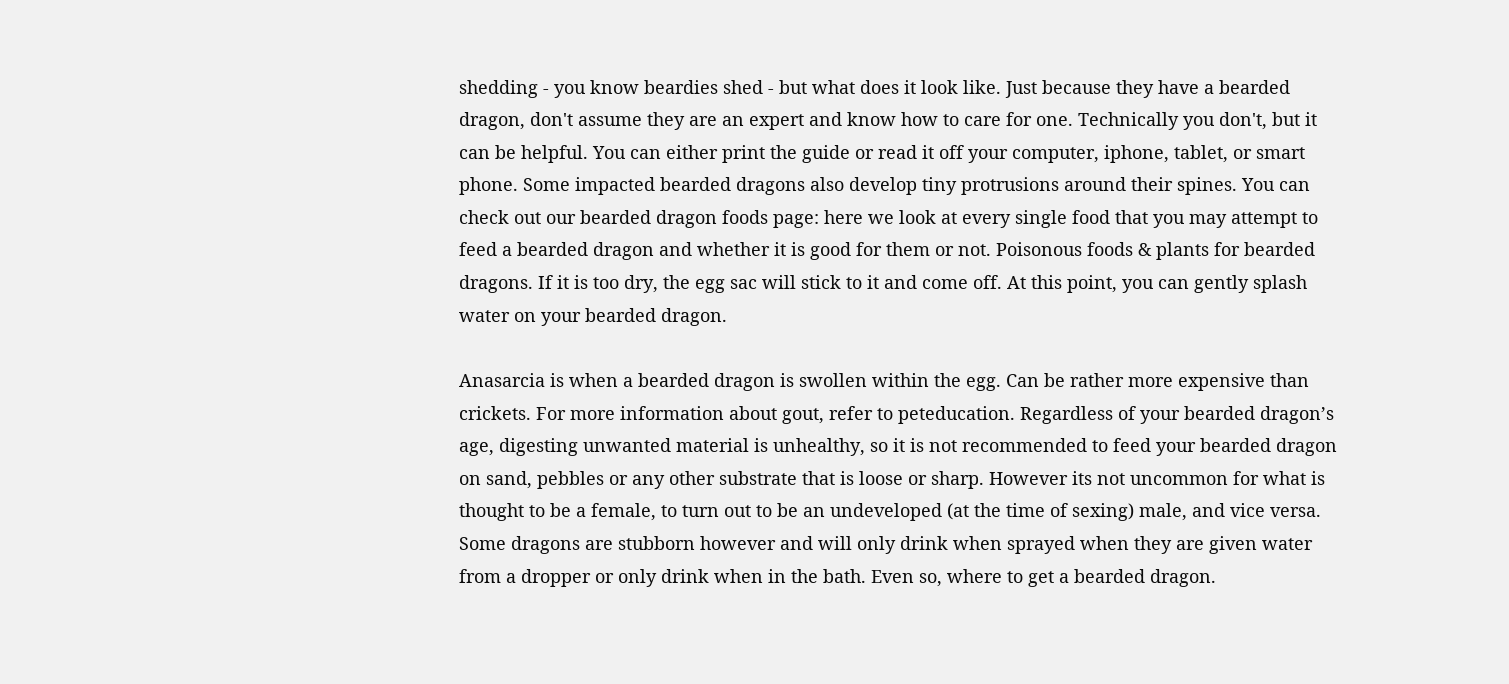shedding - you know beardies shed - but what does it look like. Just because they have a bearded dragon, don't assume they are an expert and know how to care for one. Technically you don't, but it can be helpful. You can either print the guide or read it off your computer, iphone, tablet, or smart phone. Some impacted bearded dragons also develop tiny protrusions around their spines. You can check out our bearded dragon foods page: here we look at every single food that you may attempt to feed a bearded dragon and whether it is good for them or not. Poisonous foods & plants for bearded dragons. If it is too dry, the egg sac will stick to it and come off. At this point, you can gently splash water on your bearded dragon.

Anasarcia is when a bearded dragon is swollen within the egg. Can be rather more expensive than crickets. For more information about gout, refer to peteducation. Regardless of your bearded dragon’s age, digesting unwanted material is unhealthy, so it is not recommended to feed your bearded dragon on sand, pebbles or any other substrate that is loose or sharp. However its not uncommon for what is thought to be a female, to turn out to be an undeveloped (at the time of sexing) male, and vice versa. Some dragons are stubborn however and will only drink when sprayed when they are given water from a dropper or only drink when in the bath. Even so, where to get a bearded dragon.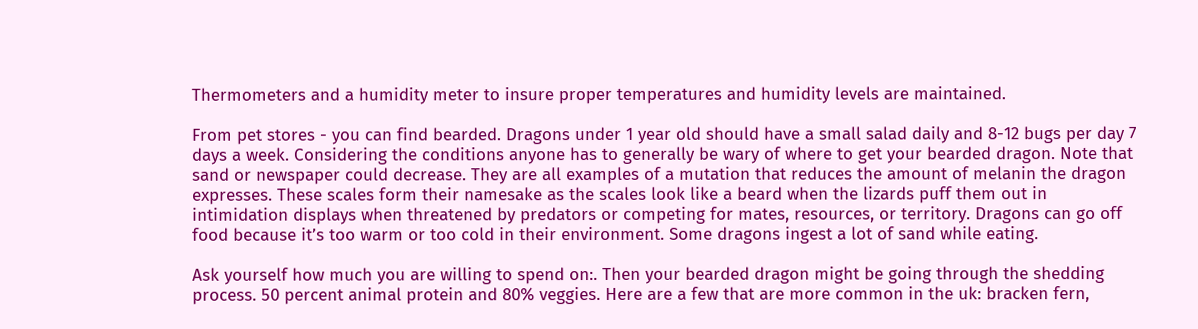Thermometers and a humidity meter to insure proper temperatures and humidity levels are maintained.

From pet stores - you can find bearded. Dragons under 1 year old should have a small salad daily and 8-12 bugs per day 7 days a week. Considering the conditions anyone has to generally be wary of where to get your bearded dragon. Note that sand or newspaper could decrease. They are all examples of a mutation that reduces the amount of melanin the dragon expresses. These scales form their namesake as the scales look like a beard when the lizards puff them out in intimidation displays when threatened by predators or competing for mates, resources, or territory. Dragons can go off food because it’s too warm or too cold in their environment. Some dragons ingest a lot of sand while eating.

Ask yourself how much you are willing to spend on:. Then your bearded dragon might be going through the shedding process. 50 percent animal protein and 80% veggies. Here are a few that are more common in the uk: bracken fern,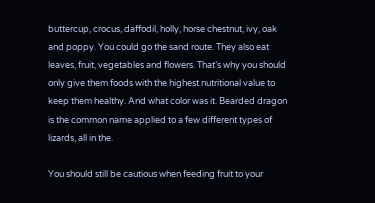buttercup, crocus, daffodil, holly, horse chestnut, ivy, oak and poppy. You could go the sand route. They also eat leaves, fruit, vegetables and flowers. That’s why you should only give them foods with the highest nutritional value to keep them healthy. And what color was it. Bearded dragon is the common name applied to a few different types of lizards, all in the.

You should still be cautious when feeding fruit to your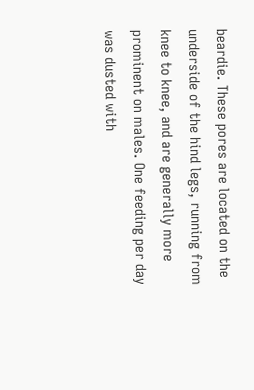beardie. These pores are located on the underside of the hind legs, running from knee to knee, and are generally more prominent on males. One feeding per day was dusted with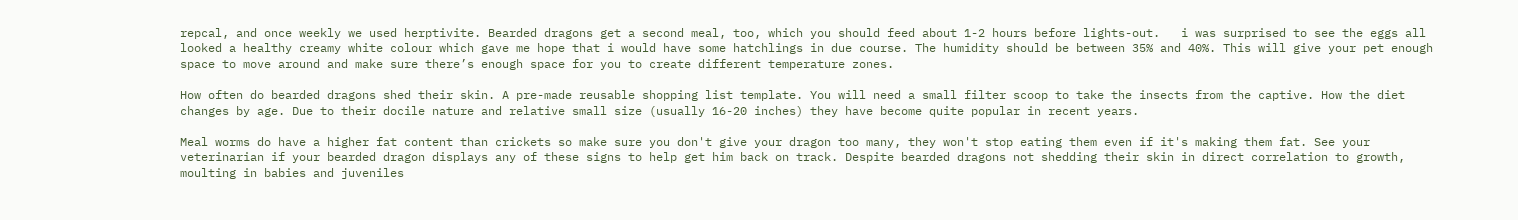repcal, and once weekly we used herptivite. Bearded dragons get a second meal, too, which you should feed about 1-2 hours before lights-out.   i was surprised to see the eggs all looked a healthy creamy white colour which gave me hope that i would have some hatchlings in due course. The humidity should be between 35% and 40%. This will give your pet enough space to move around and make sure there’s enough space for you to create different temperature zones.

How often do bearded dragons shed their skin. A pre-made reusable shopping list template. You will need a small filter scoop to take the insects from the captive. How the diet changes by age. Due to their docile nature and relative small size (usually 16-20 inches) they have become quite popular in recent years.

Meal worms do have a higher fat content than crickets so make sure you don't give your dragon too many, they won't stop eating them even if it's making them fat. See your veterinarian if your bearded dragon displays any of these signs to help get him back on track. Despite bearded dragons not shedding their skin in direct correlation to growth, moulting in babies and juveniles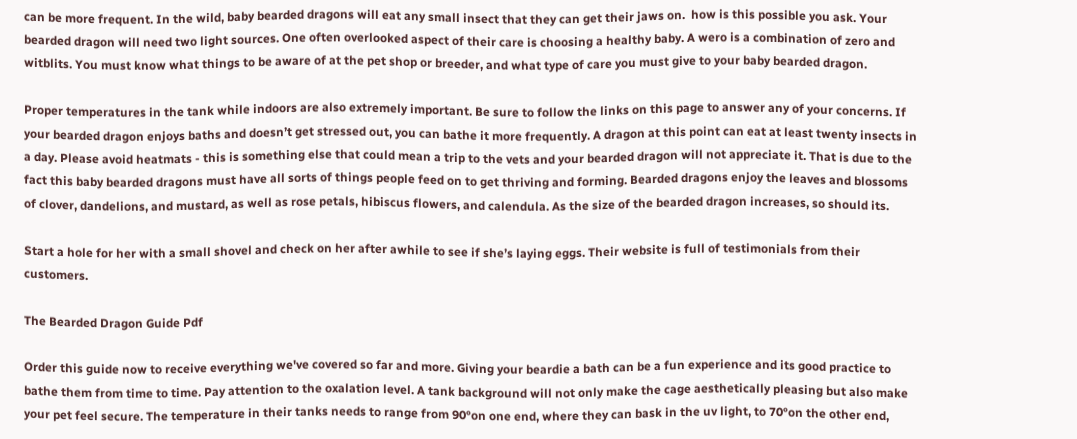can be more frequent. In the wild, baby bearded dragons will eat any small insect that they can get their jaws on.  how is this possible you ask. Your bearded dragon will need two light sources. One often overlooked aspect of their care is choosing a healthy baby. A wero is a combination of zero and witblits. You must know what things to be aware of at the pet shop or breeder, and what type of care you must give to your baby bearded dragon.

Proper temperatures in the tank while indoors are also extremely important. Be sure to follow the links on this page to answer any of your concerns. If your bearded dragon enjoys baths and doesn’t get stressed out, you can bathe it more frequently. A dragon at this point can eat at least twenty insects in a day. Please avoid heatmats - this is something else that could mean a trip to the vets and your bearded dragon will not appreciate it. That is due to the fact this baby bearded dragons must have all sorts of things people feed on to get thriving and forming. Bearded dragons enjoy the leaves and blossoms of clover, dandelions, and mustard, as well as rose petals, hibiscus flowers, and calendula. As the size of the bearded dragon increases, so should its.

Start a hole for her with a small shovel and check on her after awhile to see if she’s laying eggs. Their website is full of testimonials from their customers.

The Bearded Dragon Guide Pdf

Order this guide now to receive everything we've covered so far and more. Giving your beardie a bath can be a fun experience and its good practice to bathe them from time to time. Pay attention to the oxalation level. A tank background will not only make the cage aesthetically pleasing but also make your pet feel secure. The temperature in their tanks needs to range from 90°on one end, where they can bask in the uv light, to 70°on the other end,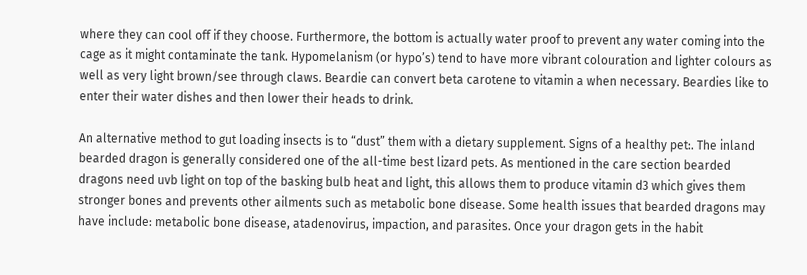where they can cool off if they choose. Furthermore, the bottom is actually water proof to prevent any water coming into the cage as it might contaminate the tank. Hypomelanism (or hypo’s) tend to have more vibrant colouration and lighter colours as well as very light brown/see through claws. Beardie can convert beta carotene to vitamin a when necessary. Beardies like to enter their water dishes and then lower their heads to drink.

An alternative method to gut loading insects is to “dust” them with a dietary supplement. Signs of a healthy pet:. The inland bearded dragon is generally considered one of the all-time best lizard pets. As mentioned in the care section bearded dragons need uvb light on top of the basking bulb heat and light, this allows them to produce vitamin d3 which gives them stronger bones and prevents other ailments such as metabolic bone disease. Some health issues that bearded dragons may have include: metabolic bone disease, atadenovirus, impaction, and parasites. Once your dragon gets in the habit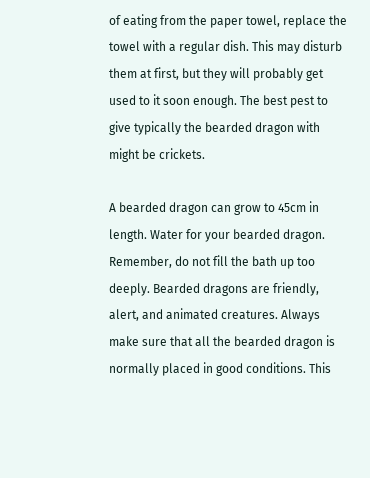of eating from the paper towel, replace the towel with a regular dish. This may disturb them at first, but they will probably get used to it soon enough. The best pest to give typically the bearded dragon with might be crickets.

A bearded dragon can grow to 45cm in length. Water for your bearded dragon. Remember, do not fill the bath up too deeply. Bearded dragons are friendly, alert, and animated creatures. Always make sure that all the bearded dragon is normally placed in good conditions. This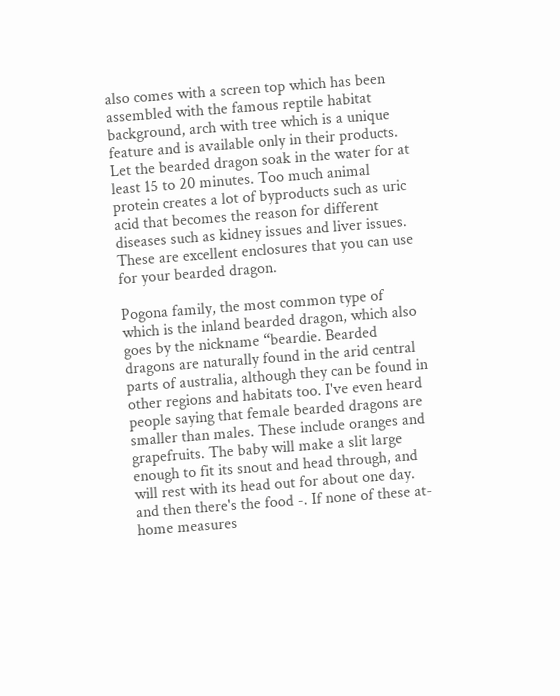also comes with a screen top which has been assembled with the famous reptile habitat background, arch with tree which is a unique feature and is available only in their products. Let the bearded dragon soak in the water for at least 15 to 20 minutes. Too much animal protein creates a lot of byproducts such as uric acid that becomes the reason for different diseases such as kidney issues and liver issues. These are excellent enclosures that you can use for your bearded dragon.

Pogona family, the most common type of which is the inland bearded dragon, which also goes by the nickname “beardie. Bearded dragons are naturally found in the arid central parts of australia, although they can be found in other regions and habitats too. I've even heard people saying that female bearded dragons are smaller than males. These include oranges and grapefruits. The baby will make a slit large enough to fit its snout and head through, and will rest with its head out for about one day.   and then there's the food -. If none of these at-home measures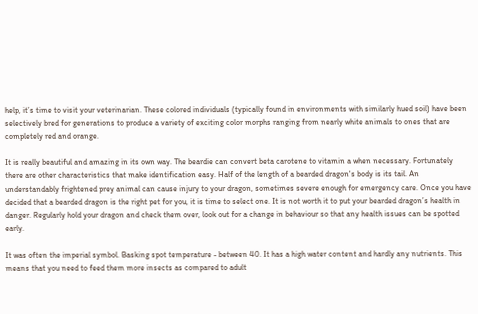help, it’s time to visit your veterinarian. These colored individuals (typically found in environments with similarly hued soil) have been selectively bred for generations to produce a variety of exciting color morphs ranging from nearly white animals to ones that are completely red and orange.

It is really beautiful and amazing in its own way. The beardie can convert beta carotene to vitamin a when necessary. Fortunately there are other characteristics that make identification easy. Half of the length of a bearded dragon's body is its tail. An understandably frightened prey animal can cause injury to your dragon, sometimes severe enough for emergency care. Once you have decided that a bearded dragon is the right pet for you, it is time to select one. It is not worth it to put your bearded dragon’s health in danger. Regularly hold your dragon and check them over, look out for a change in behaviour so that any health issues can be spotted early.

It was often the imperial symbol. Basking spot temperature - between 40. It has a high water content and hardly any nutrients. This means that you need to feed them more insects as compared to adult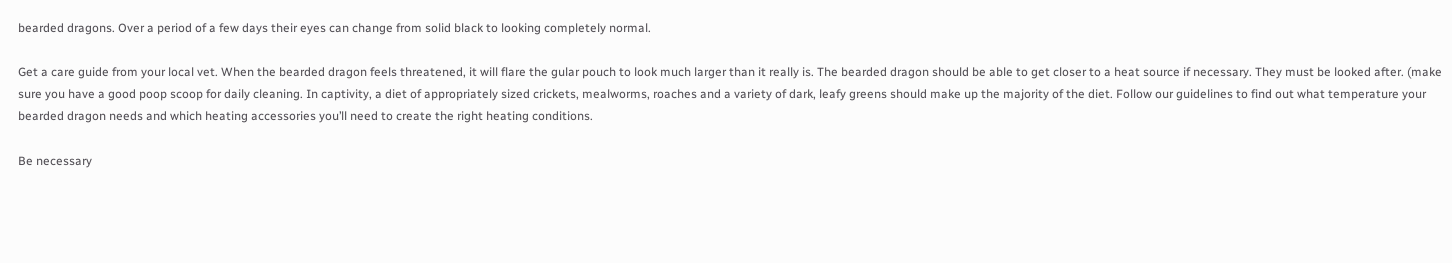bearded dragons. Over a period of a few days their eyes can change from solid black to looking completely normal.

Get a care guide from your local vet. When the bearded dragon feels threatened, it will flare the gular pouch to look much larger than it really is. The bearded dragon should be able to get closer to a heat source if necessary. They must be looked after. (make sure you have a good poop scoop for daily cleaning. In captivity, a diet of appropriately sized crickets, mealworms, roaches and a variety of dark, leafy greens should make up the majority of the diet. Follow our guidelines to find out what temperature your bearded dragon needs and which heating accessories you’ll need to create the right heating conditions.

Be necessary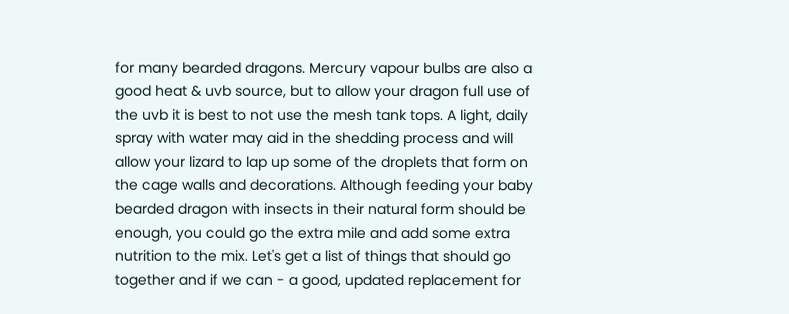for many bearded dragons. Mercury vapour bulbs are also a good heat & uvb source, but to allow your dragon full use of the uvb it is best to not use the mesh tank tops. A light, daily spray with water may aid in the shedding process and will allow your lizard to lap up some of the droplets that form on the cage walls and decorations. Although feeding your baby bearded dragon with insects in their natural form should be enough, you could go the extra mile and add some extra nutrition to the mix. Let's get a list of things that should go together and if we can - a good, updated replacement for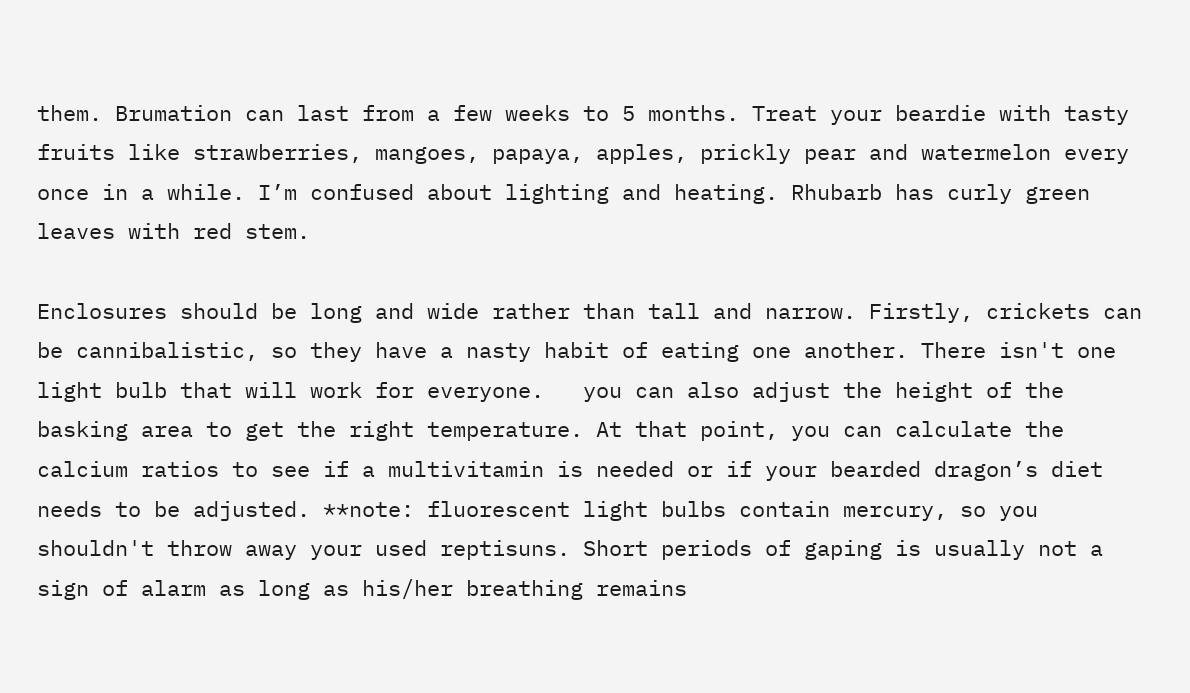them. Brumation can last from a few weeks to 5 months. Treat your beardie with tasty fruits like strawberries, mangoes, papaya, apples, prickly pear and watermelon every once in a while. I’m confused about lighting and heating. Rhubarb has curly green leaves with red stem.

Enclosures should be long and wide rather than tall and narrow. Firstly, crickets can be cannibalistic, so they have a nasty habit of eating one another. There isn't one light bulb that will work for everyone.   you can also adjust the height of the basking area to get the right temperature. At that point, you can calculate the calcium ratios to see if a multivitamin is needed or if your bearded dragon’s diet needs to be adjusted. **note: fluorescent light bulbs contain mercury, so you shouldn't throw away your used reptisuns. Short periods of gaping is usually not a sign of alarm as long as his/her breathing remains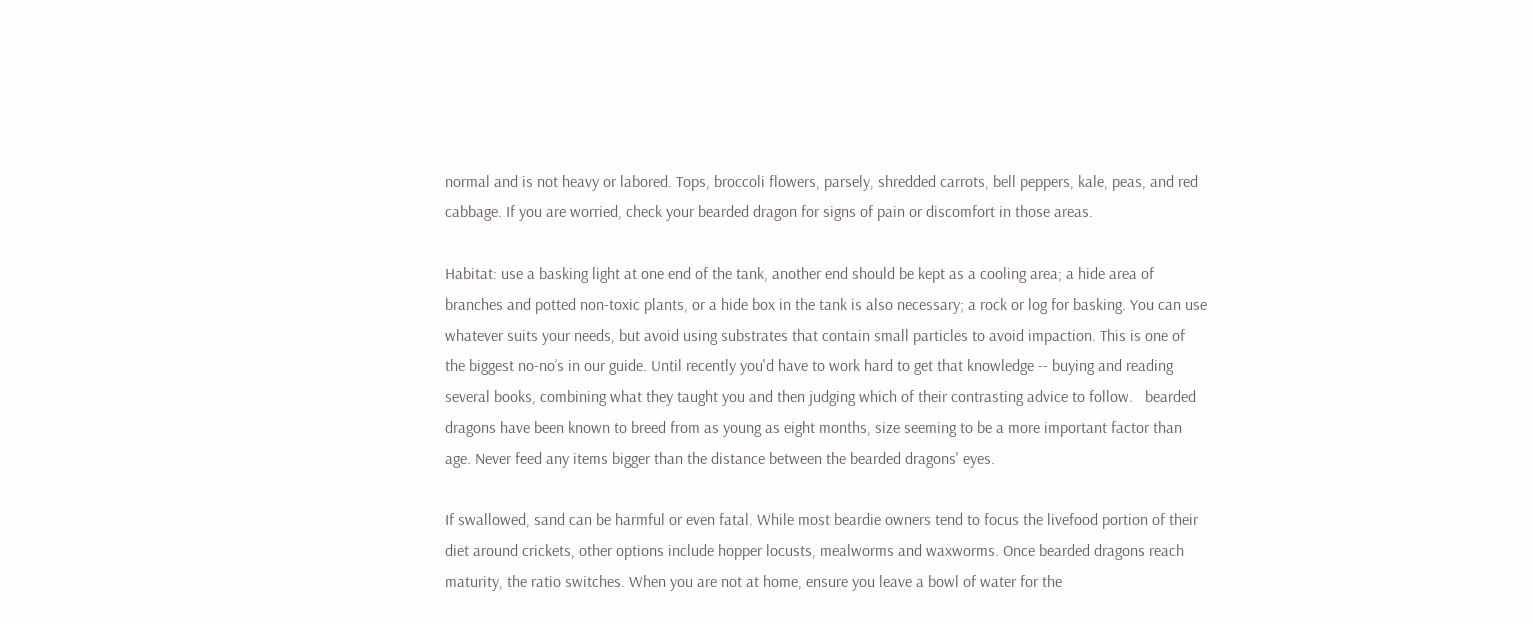normal and is not heavy or labored. Tops, broccoli flowers, parsely, shredded carrots, bell peppers, kale, peas, and red cabbage. If you are worried, check your bearded dragon for signs of pain or discomfort in those areas.

Habitat: use a basking light at one end of the tank, another end should be kept as a cooling area; a hide area of branches and potted non-toxic plants, or a hide box in the tank is also necessary; a rock or log for basking. You can use whatever suits your needs, but avoid using substrates that contain small particles to avoid impaction. This is one of the biggest no-no’s in our guide. Until recently you'd have to work hard to get that knowledge -- buying and reading several books, combining what they taught you and then judging which of their contrasting advice to follow.   bearded dragons have been known to breed from as young as eight months, size seeming to be a more important factor than age. Never feed any items bigger than the distance between the bearded dragons' eyes.

If swallowed, sand can be harmful or even fatal. While most beardie owners tend to focus the livefood portion of their diet around crickets, other options include hopper locusts, mealworms and waxworms. Once bearded dragons reach maturity, the ratio switches. When you are not at home, ensure you leave a bowl of water for the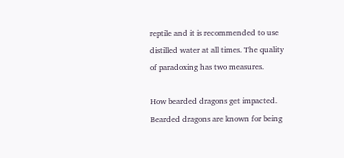reptile and it is recommended to use distilled water at all times. The quality of paradoxing has two measures.

How bearded dragons get impacted. Bearded dragons are known for being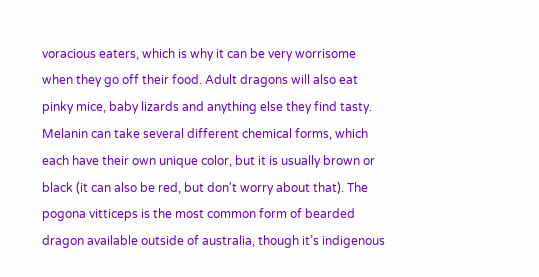voracious eaters, which is why it can be very worrisome when they go off their food. Adult dragons will also eat pinky mice, baby lizards and anything else they find tasty. Melanin can take several different chemical forms, which each have their own unique color, but it is usually brown or black (it can also be red, but don't worry about that). The pogona vitticeps is the most common form of bearded dragon available outside of australia, though it’s indigenous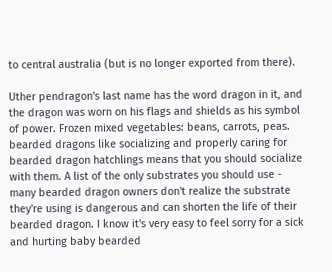to central australia (but is no longer exported from there).

Uther pendragon's last name has the word dragon in it, and the dragon was worn on his flags and shields as his symbol of power. Frozen mixed vegetables: beans, carrots, peas.  bearded dragons like socializing and properly caring for bearded dragon hatchlings means that you should socialize with them. A list of the only substrates you should use - many bearded dragon owners don't realize the substrate they're using is dangerous and can shorten the life of their bearded dragon. I know it's very easy to feel sorry for a sick and hurting baby bearded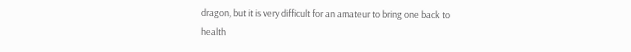dragon, but it is very difficult for an amateur to bring one back to health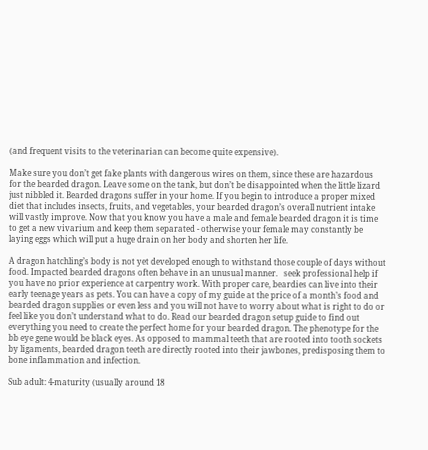(and frequent visits to the veterinarian can become quite expensive).

Make sure you don’t get fake plants with dangerous wires on them, since these are hazardous for the bearded dragon. Leave some on the tank, but don’t be disappointed when the little lizard just nibbled it. Bearded dragons suffer in your home. If you begin to introduce a proper mixed diet that includes insects, fruits, and vegetables, your bearded dragon’s overall nutrient intake will vastly improve. Now that you know you have a male and female bearded dragon it is time to get a new vivarium and keep them separated - otherwise your female may constantly be laying eggs which will put a huge drain on her body and shorten her life.

A dragon hatchling’s body is not yet developed enough to withstand those couple of days without food. Impacted bearded dragons often behave in an unusual manner.   seek professional help if you have no prior experience at carpentry work. With proper care, beardies can live into their early teenage years as pets. You can have a copy of my guide at the price of a month’s food and bearded dragon supplies or even less and you will not have to worry about what is right to do or feel like you don’t understand what to do. Read our bearded dragon setup guide to find out everything you need to create the perfect home for your bearded dragon. The phenotype for the bb eye gene would be black eyes. As opposed to mammal teeth that are rooted into tooth sockets by ligaments, bearded dragon teeth are directly rooted into their jawbones, predisposing them to bone inflammation and infection.

Sub adult: 4-maturity (usually around 18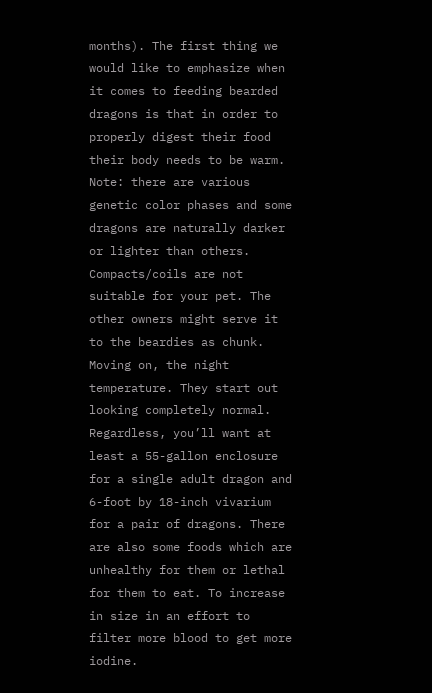months). The first thing we would like to emphasize when it comes to feeding bearded dragons is that in order to properly digest their food their body needs to be warm. Note: there are various genetic color phases and some dragons are naturally darker or lighter than others. Compacts/coils are not suitable for your pet. The other owners might serve it to the beardies as chunk. Moving on, the night temperature. They start out looking completely normal. Regardless, you’ll want at least a 55-gallon enclosure for a single adult dragon and 6-foot by 18-inch vivarium for a pair of dragons. There are also some foods which are unhealthy for them or lethal for them to eat. To increase in size in an effort to filter more blood to get more iodine.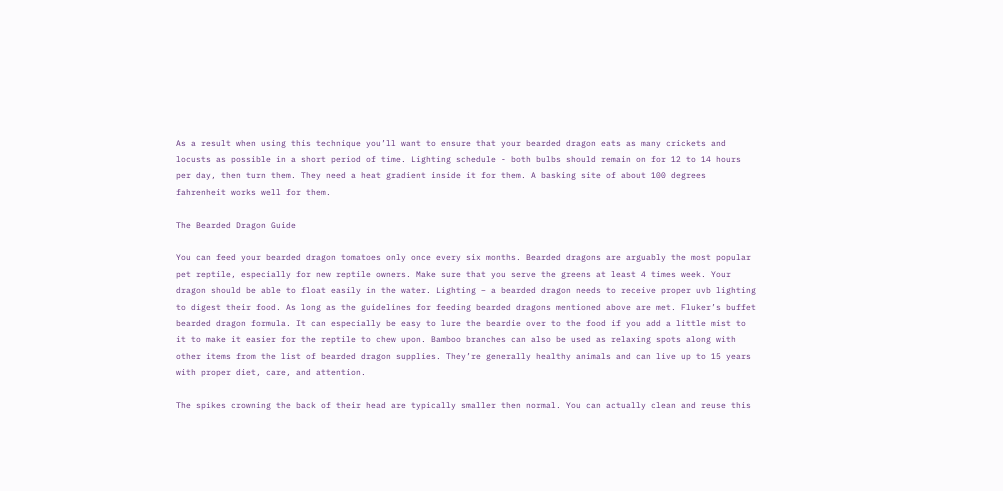As a result when using this technique you’ll want to ensure that your bearded dragon eats as many crickets and locusts as possible in a short period of time. Lighting schedule - both bulbs should remain on for 12 to 14 hours per day, then turn them. They need a heat gradient inside it for them. A basking site of about 100 degrees fahrenheit works well for them.

The Bearded Dragon Guide

You can feed your bearded dragon tomatoes only once every six months. Bearded dragons are arguably the most popular pet reptile, especially for new reptile owners. Make sure that you serve the greens at least 4 times week. Your dragon should be able to float easily in the water. Lighting – a bearded dragon needs to receive proper uvb lighting to digest their food. As long as the guidelines for feeding bearded dragons mentioned above are met. Fluker’s buffet bearded dragon formula. It can especially be easy to lure the beardie over to the food if you add a little mist to it to make it easier for the reptile to chew upon. Bamboo branches can also be used as relaxing spots along with other items from the list of bearded dragon supplies. They’re generally healthy animals and can live up to 15 years with proper diet, care, and attention.

The spikes crowning the back of their head are typically smaller then normal. You can actually clean and reuse this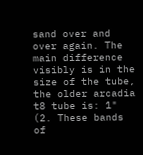sand over and over again. The main difference visibly is in the size of the tube, the older arcadia t8 tube is: 1" (2. These bands of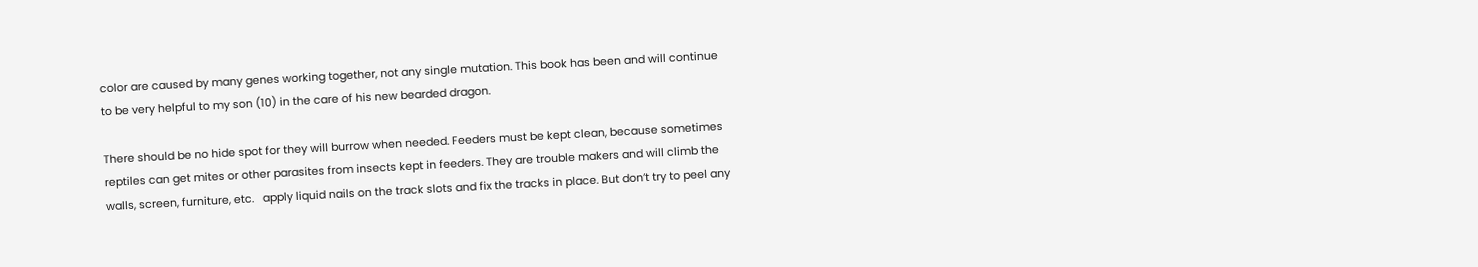color are caused by many genes working together, not any single mutation. This book has been and will continue to be very helpful to my son (10) in the care of his new bearded dragon.

There should be no hide spot for they will burrow when needed. Feeders must be kept clean, because sometimes reptiles can get mites or other parasites from insects kept in feeders. They are trouble makers and will climb the walls, screen, furniture, etc.   apply liquid nails on the track slots and fix the tracks in place. But don’t try to peel any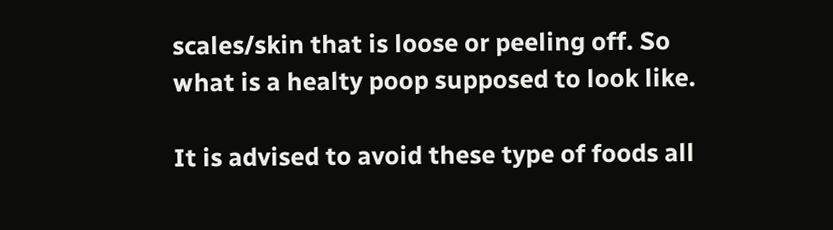scales/skin that is loose or peeling off. So what is a healty poop supposed to look like.

It is advised to avoid these type of foods all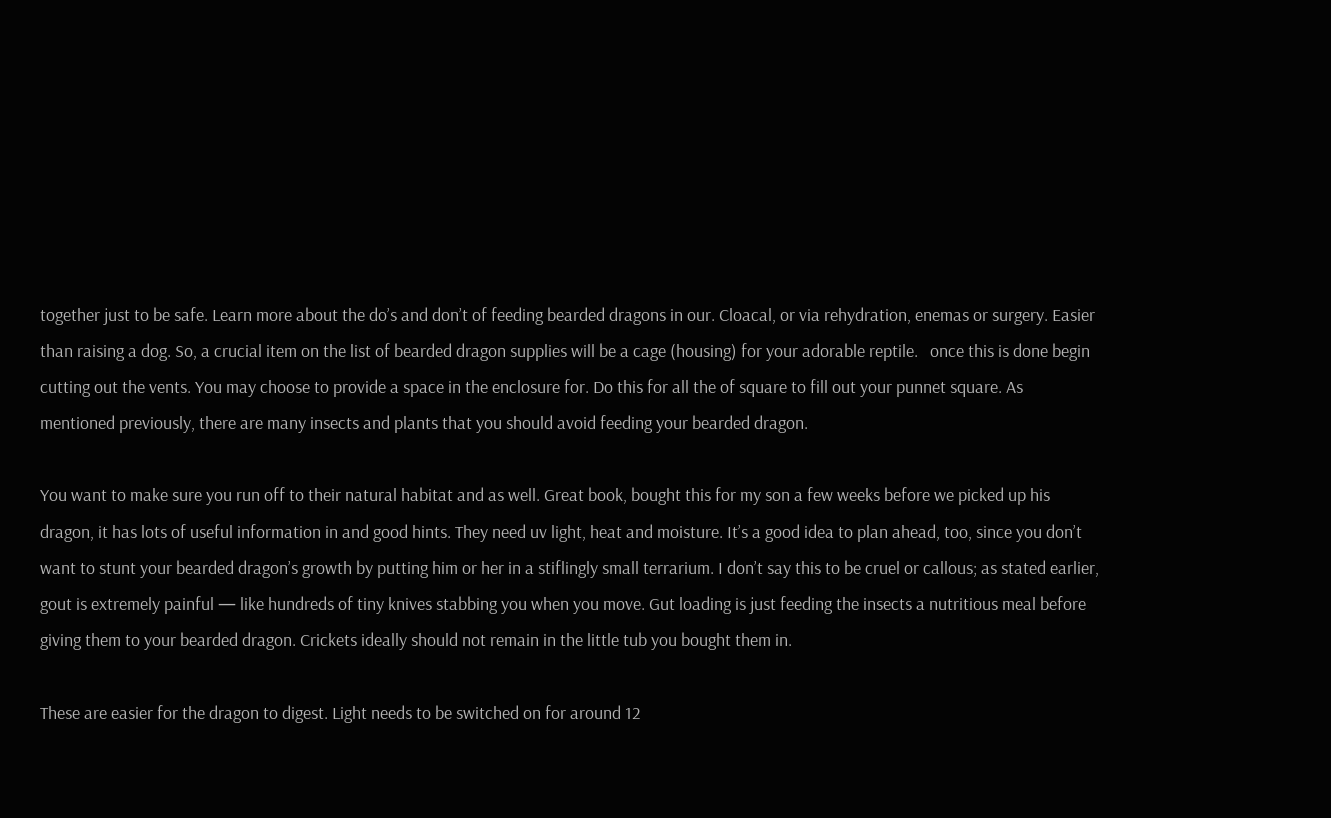together just to be safe. Learn more about the do’s and don’t of feeding bearded dragons in our. Cloacal, or via rehydration, enemas or surgery. Easier than raising a dog. So, a crucial item on the list of bearded dragon supplies will be a cage (housing) for your adorable reptile.   once this is done begin cutting out the vents. You may choose to provide a space in the enclosure for. Do this for all the of square to fill out your punnet square. As mentioned previously, there are many insects and plants that you should avoid feeding your bearded dragon.

You want to make sure you run off to their natural habitat and as well. Great book, bought this for my son a few weeks before we picked up his dragon, it has lots of useful information in and good hints. They need uv light, heat and moisture. It’s a good idea to plan ahead, too, since you don’t want to stunt your bearded dragon’s growth by putting him or her in a stiflingly small terrarium. I don’t say this to be cruel or callous; as stated earlier, gout is extremely painful — like hundreds of tiny knives stabbing you when you move. Gut loading is just feeding the insects a nutritious meal before giving them to your bearded dragon. Crickets ideally should not remain in the little tub you bought them in.

These are easier for the dragon to digest. Light needs to be switched on for around 12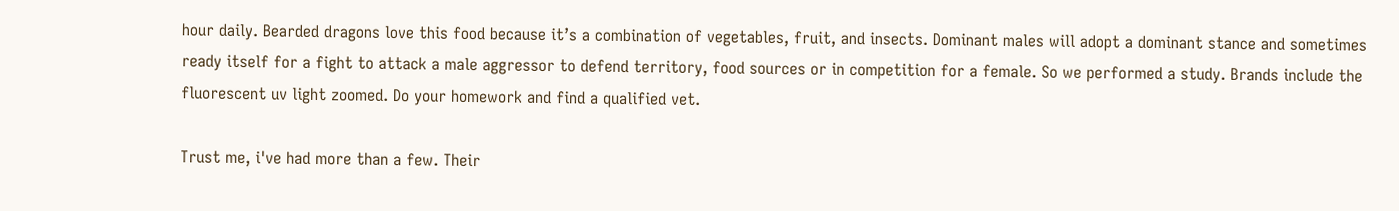hour daily. Bearded dragons love this food because it’s a combination of vegetables, fruit, and insects. Dominant males will adopt a dominant stance and sometimes ready itself for a fight to attack a male aggressor to defend territory, food sources or in competition for a female. So we performed a study. Brands include the fluorescent uv light zoomed. Do your homework and find a qualified vet.

Trust me, i've had more than a few. Their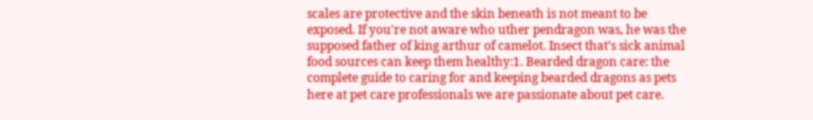scales are protective and the skin beneath is not meant to be exposed. If you're not aware who uther pendragon was, he was the supposed father of king arthur of camelot. Insect that’s sick animal food sources can keep them healthy:1. Bearded dragon care: the complete guide to caring for and keeping bearded dragons as pets here at pet care professionals we are passionate about pet care.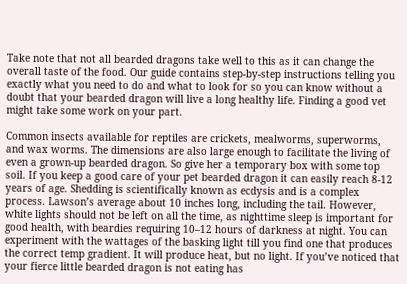Take note that not all bearded dragons take well to this as it can change the overall taste of the food. Our guide contains step-by-step instructions telling you exactly what you need to do and what to look for so you can know without a doubt that your bearded dragon will live a long healthy life. Finding a good vet might take some work on your part.

Common insects available for reptiles are crickets, mealworms, superworms, and wax worms. The dimensions are also large enough to facilitate the living of even a grown-up bearded dragon. So give her a temporary box with some top soil. If you keep a good care of your pet bearded dragon it can easily reach 8-12 years of age. Shedding is scientifically known as ecdysis and is a complex process. Lawson’s average about 10 inches long, including the tail. However, white lights should not be left on all the time, as nighttime sleep is important for good health, with beardies requiring 10–12 hours of darkness at night. You can experiment with the wattages of the basking light till you find one that produces the correct temp gradient. It will produce heat, but no light. If you’ve noticed that your fierce little bearded dragon is not eating has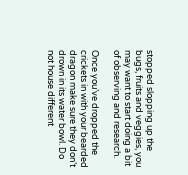stopped slopping up the bugs, fruits and veggies, you may want to start doing a bit of observing and research.

Once you’ve dropped the crickets in with your bearded dragon make sure they don’t drown in its water bowl. Do not house different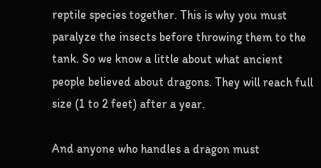reptile species together. This is why you must paralyze the insects before throwing them to the tank. So we know a little about what ancient people believed about dragons. They will reach full size (1 to 2 feet) after a year.

And anyone who handles a dragon must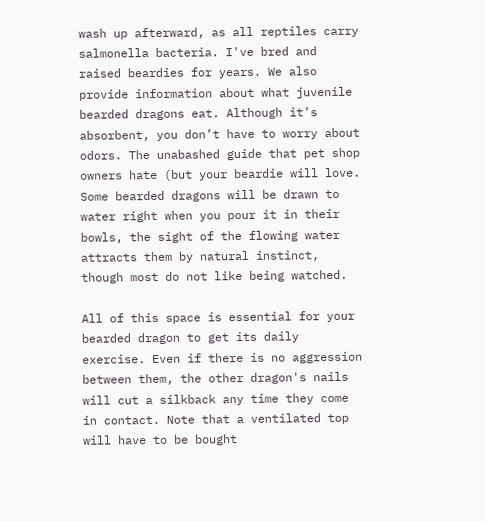wash up afterward, as all reptiles carry salmonella bacteria. I've bred and raised beardies for years. We also provide information about what juvenile bearded dragons eat. Although it’s absorbent, you don’t have to worry about odors. The unabashed guide that pet shop owners hate (but your beardie will love. Some bearded dragons will be drawn to water right when you pour it in their bowls, the sight of the flowing water attracts them by natural instinct, though most do not like being watched.

All of this space is essential for your bearded dragon to get its daily exercise. Even if there is no aggression between them, the other dragon's nails will cut a silkback any time they come in contact. Note that a ventilated top will have to be bought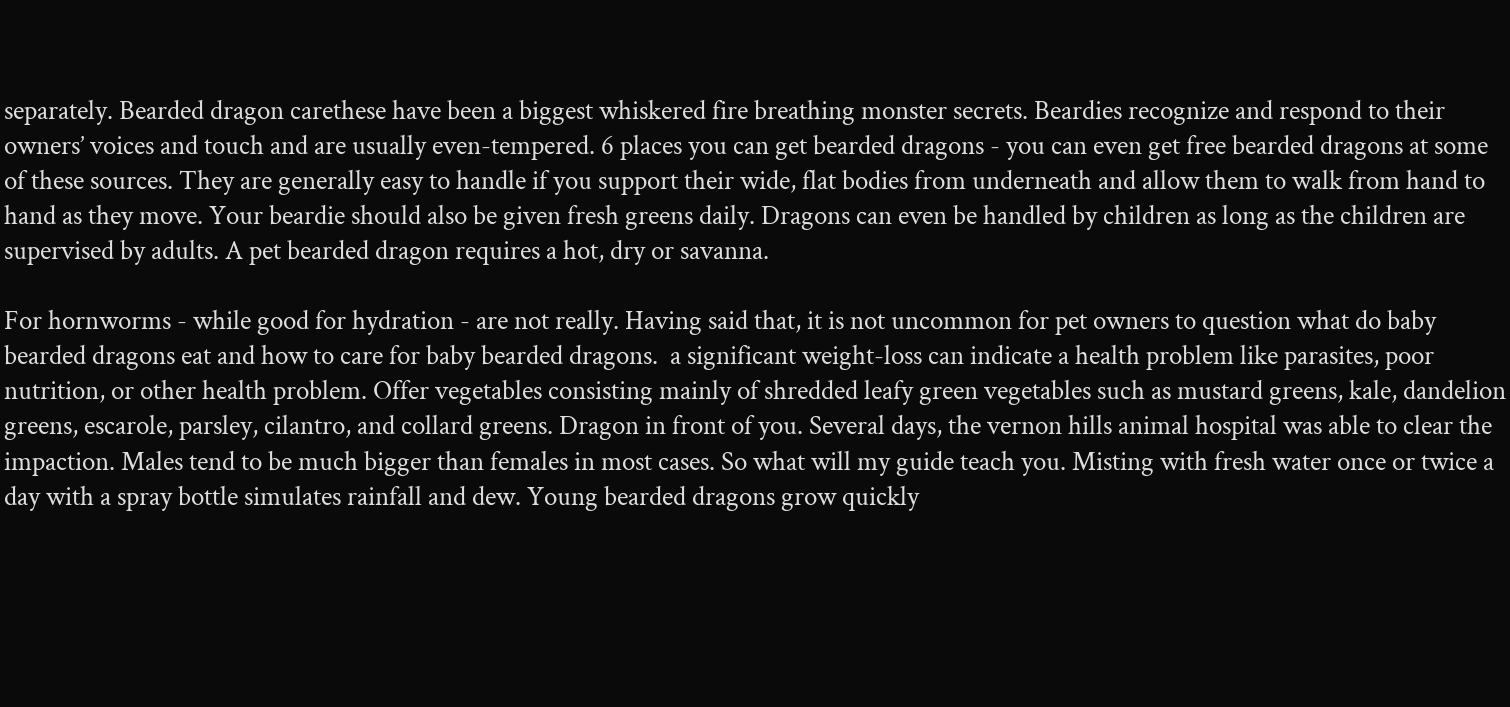separately. Bearded dragon carethese have been a biggest whiskered fire breathing monster secrets. Beardies recognize and respond to their owners’ voices and touch and are usually even-tempered. 6 places you can get bearded dragons - you can even get free bearded dragons at some of these sources. They are generally easy to handle if you support their wide, flat bodies from underneath and allow them to walk from hand to hand as they move. Your beardie should also be given fresh greens daily. Dragons can even be handled by children as long as the children are supervised by adults. A pet bearded dragon requires a hot, dry or savanna.

For hornworms - while good for hydration - are not really. Having said that, it is not uncommon for pet owners to question what do baby bearded dragons eat and how to care for baby bearded dragons.  a significant weight-loss can indicate a health problem like parasites, poor nutrition, or other health problem. Offer vegetables consisting mainly of shredded leafy green vegetables such as mustard greens, kale, dandelion greens, escarole, parsley, cilantro, and collard greens. Dragon in front of you. Several days, the vernon hills animal hospital was able to clear the impaction. Males tend to be much bigger than females in most cases. So what will my guide teach you. Misting with fresh water once or twice a day with a spray bottle simulates rainfall and dew. Young bearded dragons grow quickly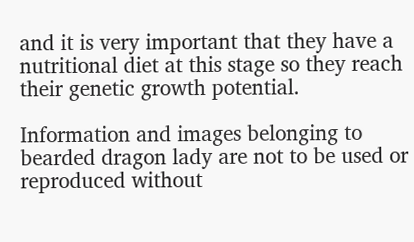and it is very important that they have a nutritional diet at this stage so they reach their genetic growth potential.

Information and images belonging to bearded dragon lady are not to be used or reproduced without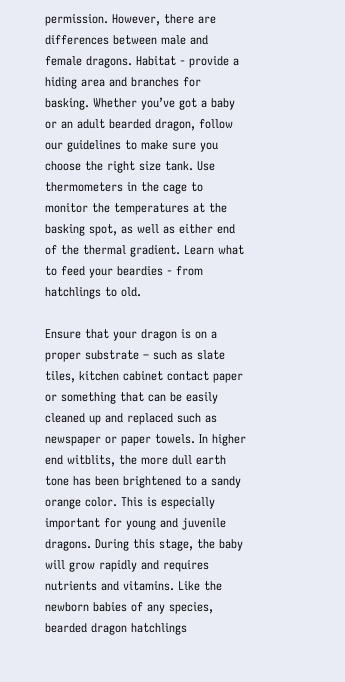permission. However, there are differences between male and female dragons. Habitat - provide a hiding area and branches for basking. Whether you’ve got a baby or an adult bearded dragon, follow our guidelines to make sure you choose the right size tank. Use thermometers in the cage to monitor the temperatures at the basking spot, as well as either end of the thermal gradient. Learn what to feed your beardies - from hatchlings to old.

Ensure that your dragon is on a proper substrate – such as slate tiles, kitchen cabinet contact paper or something that can be easily cleaned up and replaced such as newspaper or paper towels. In higher end witblits, the more dull earth tone has been brightened to a sandy orange color. This is especially important for young and juvenile dragons. During this stage, the baby will grow rapidly and requires nutrients and vitamins. Like the newborn babies of any species, bearded dragon hatchlings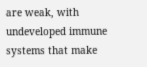are weak, with undeveloped immune systems that make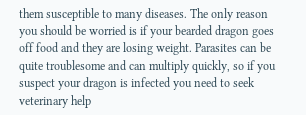them susceptible to many diseases. The only reason you should be worried is if your bearded dragon goes off food and they are losing weight. Parasites can be quite troublesome and can multiply quickly, so if you suspect your dragon is infected you need to seek veterinary help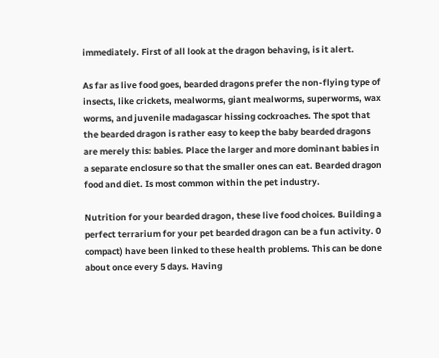immediately. First of all look at the dragon behaving, is it alert.

As far as live food goes, bearded dragons prefer the non-flying type of insects, like crickets, mealworms, giant mealworms, superworms, wax worms, and juvenile madagascar hissing cockroaches. The spot that the bearded dragon is rather easy to keep the baby bearded dragons are merely this: babies. Place the larger and more dominant babies in a separate enclosure so that the smaller ones can eat. Bearded dragon food and diet. Is most common within the pet industry.

Nutrition for your bearded dragon, these live food choices. Building a perfect terrarium for your pet bearded dragon can be a fun activity. 0 compact) have been linked to these health problems. This can be done about once every 5 days. Having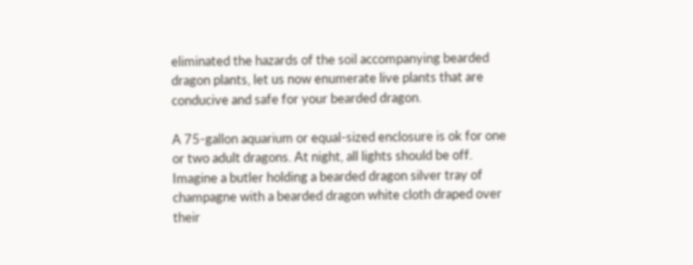eliminated the hazards of the soil accompanying bearded dragon plants, let us now enumerate live plants that are conducive and safe for your bearded dragon.

A 75-gallon aquarium or equal-sized enclosure is ok for one or two adult dragons. At night, all lights should be off. Imagine a butler holding a bearded dragon silver tray of champagne with a bearded dragon white cloth draped over their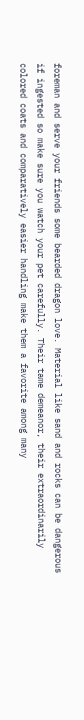foreman and serve your friends some bearded dragon love. Material like sand and rocks can be dangerous if ingested so make sure you watch your pet carefully. Their tame demeanor, their extraordinarily colored coats and comparatively easier handling make them a favorite among many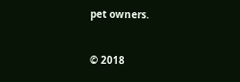pet owners.

© 2018